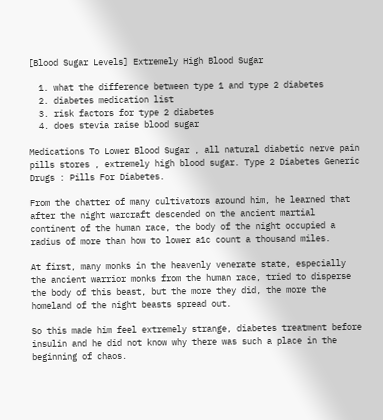[Blood Sugar Levels] Extremely High Blood Sugar

  1. what the difference between type 1 and type 2 diabetes
  2. diabetes medication list
  3. risk factors for type 2 diabetes
  4. does stevia raise blood sugar

Medications To Lower Blood Sugar , all natural diabetic nerve pain pills stores , extremely high blood sugar. Type 2 Diabetes Generic Drugs : Pills For Diabetes.

From the chatter of many cultivators around him, he learned that after the night warcraft descended on the ancient martial continent of the human race, the body of the night occupied a radius of more than how to lower a1c count a thousand miles.

At first, many monks in the heavenly venerate state, especially the ancient warrior monks from the human race, tried to disperse the body of this beast, but the more they did, the more the homeland of the night beasts spread out.

So this made him feel extremely strange, diabetes treatment before insulin and he did not know why there was such a place in the beginning of chaos.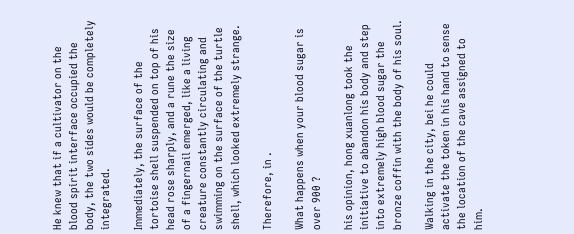He knew that if a cultivator on the blood spirit interface occupied the body, the two sides would be completely integrated.

Immediately, the surface of the tortoise shell suspended on top of his head rose sharply, and a rune the size of a fingernail emerged, like a living creature constantly circulating and swimming on the surface of the turtle shell, which looked extremely strange.

Therefore, in .

What happens when your blood sugar is over 900 ?

his opinion, hong xuanlong took the initiative to abandon his body and step into extremely high blood sugar the bronze coffin with the body of his soul.

Walking in the city, bei he could activate the token in his hand to sense the location of the cave assigned to him.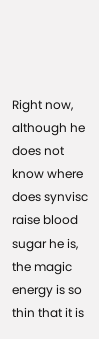Right now, although he does not know where does synvisc raise blood sugar he is, the magic energy is so thin that it is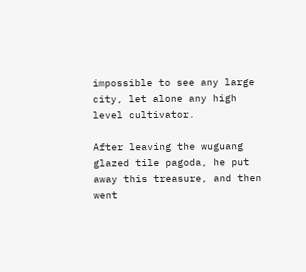impossible to see any large city, let alone any high level cultivator.

After leaving the wuguang glazed tile pagoda, he put away this treasure, and then went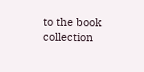to the book collection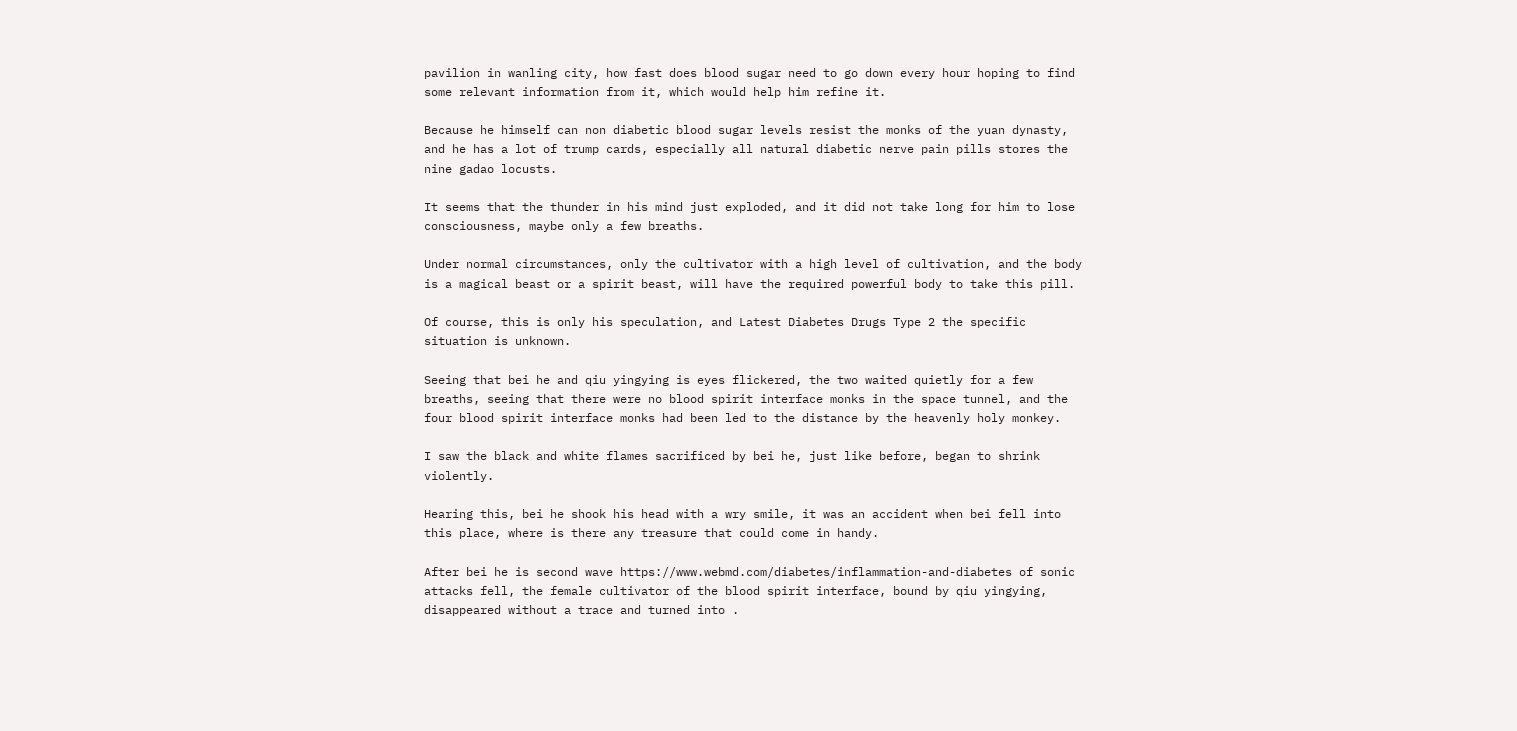pavilion in wanling city, how fast does blood sugar need to go down every hour hoping to find some relevant information from it, which would help him refine it.

Because he himself can non diabetic blood sugar levels resist the monks of the yuan dynasty, and he has a lot of trump cards, especially all natural diabetic nerve pain pills stores the nine gadao locusts.

It seems that the thunder in his mind just exploded, and it did not take long for him to lose consciousness, maybe only a few breaths.

Under normal circumstances, only the cultivator with a high level of cultivation, and the body is a magical beast or a spirit beast, will have the required powerful body to take this pill.

Of course, this is only his speculation, and Latest Diabetes Drugs Type 2 the specific situation is unknown.

Seeing that bei he and qiu yingying is eyes flickered, the two waited quietly for a few breaths, seeing that there were no blood spirit interface monks in the space tunnel, and the four blood spirit interface monks had been led to the distance by the heavenly holy monkey.

I saw the black and white flames sacrificed by bei he, just like before, began to shrink violently.

Hearing this, bei he shook his head with a wry smile, it was an accident when bei fell into this place, where is there any treasure that could come in handy.

After bei he is second wave https://www.webmd.com/diabetes/inflammation-and-diabetes of sonic attacks fell, the female cultivator of the blood spirit interface, bound by qiu yingying, disappeared without a trace and turned into .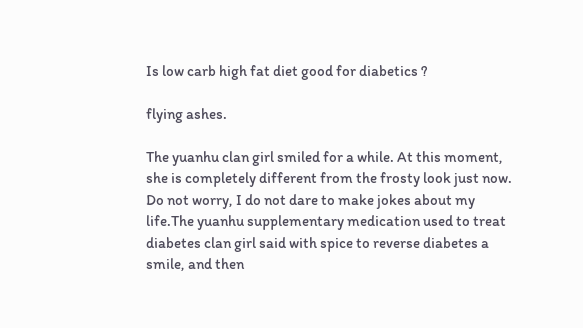Is low carb high fat diet good for diabetics ?

flying ashes.

The yuanhu clan girl smiled for a while. At this moment, she is completely different from the frosty look just now. Do not worry, I do not dare to make jokes about my life.The yuanhu supplementary medication used to treat diabetes clan girl said with spice to reverse diabetes a smile, and then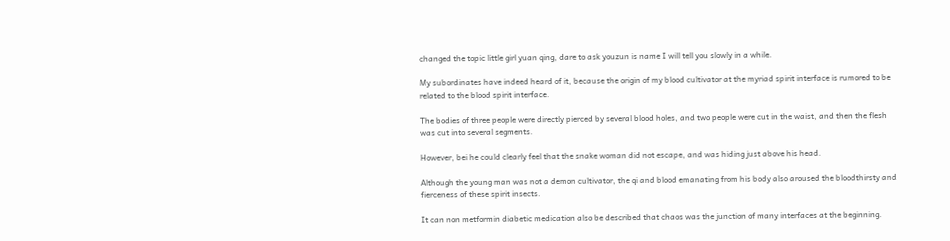changed the topic little girl yuan qing, dare to ask youzun is name I will tell you slowly in a while.

My subordinates have indeed heard of it, because the origin of my blood cultivator at the myriad spirit interface is rumored to be related to the blood spirit interface.

The bodies of three people were directly pierced by several blood holes, and two people were cut in the waist, and then the flesh was cut into several segments.

However, bei he could clearly feel that the snake woman did not escape, and was hiding just above his head.

Although the young man was not a demon cultivator, the qi and blood emanating from his body also aroused the bloodthirsty and fierceness of these spirit insects.

It can non metformin diabetic medication also be described that chaos was the junction of many interfaces at the beginning.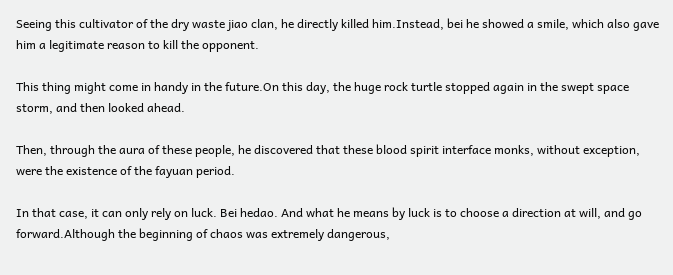Seeing this cultivator of the dry waste jiao clan, he directly killed him.Instead, bei he showed a smile, which also gave him a legitimate reason to kill the opponent.

This thing might come in handy in the future.On this day, the huge rock turtle stopped again in the swept space storm, and then looked ahead.

Then, through the aura of these people, he discovered that these blood spirit interface monks, without exception, were the existence of the fayuan period.

In that case, it can only rely on luck. Bei hedao. And what he means by luck is to choose a direction at will, and go forward.Although the beginning of chaos was extremely dangerous,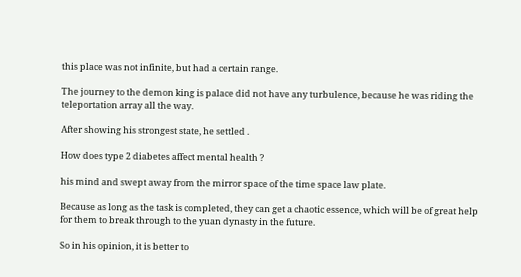this place was not infinite, but had a certain range.

The journey to the demon king is palace did not have any turbulence, because he was riding the teleportation array all the way.

After showing his strongest state, he settled .

How does type 2 diabetes affect mental health ?

his mind and swept away from the mirror space of the time space law plate.

Because as long as the task is completed, they can get a chaotic essence, which will be of great help for them to break through to the yuan dynasty in the future.

So in his opinion, it is better to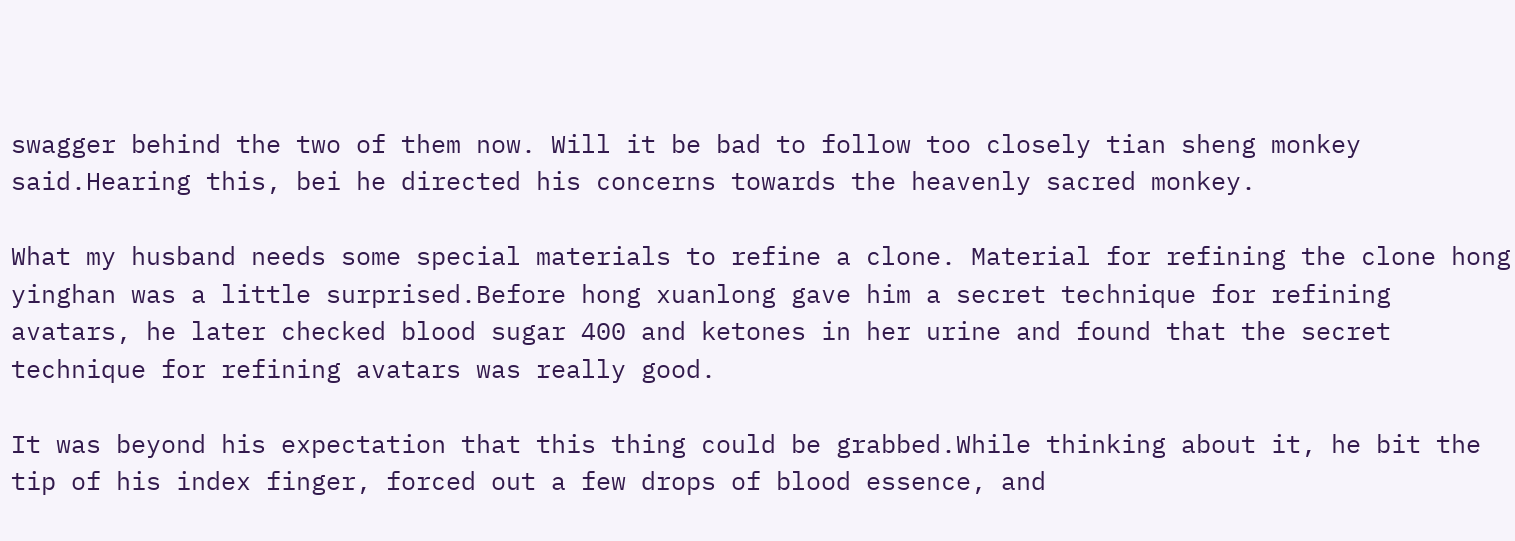swagger behind the two of them now. Will it be bad to follow too closely tian sheng monkey said.Hearing this, bei he directed his concerns towards the heavenly sacred monkey.

What my husband needs some special materials to refine a clone. Material for refining the clone hong yinghan was a little surprised.Before hong xuanlong gave him a secret technique for refining avatars, he later checked blood sugar 400 and ketones in her urine and found that the secret technique for refining avatars was really good.

It was beyond his expectation that this thing could be grabbed.While thinking about it, he bit the tip of his index finger, forced out a few drops of blood essence, and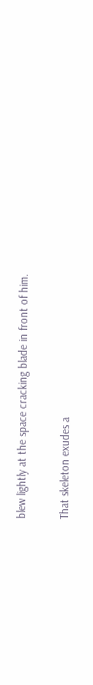blew lightly at the space cracking blade in front of him.

That skeleton exudes a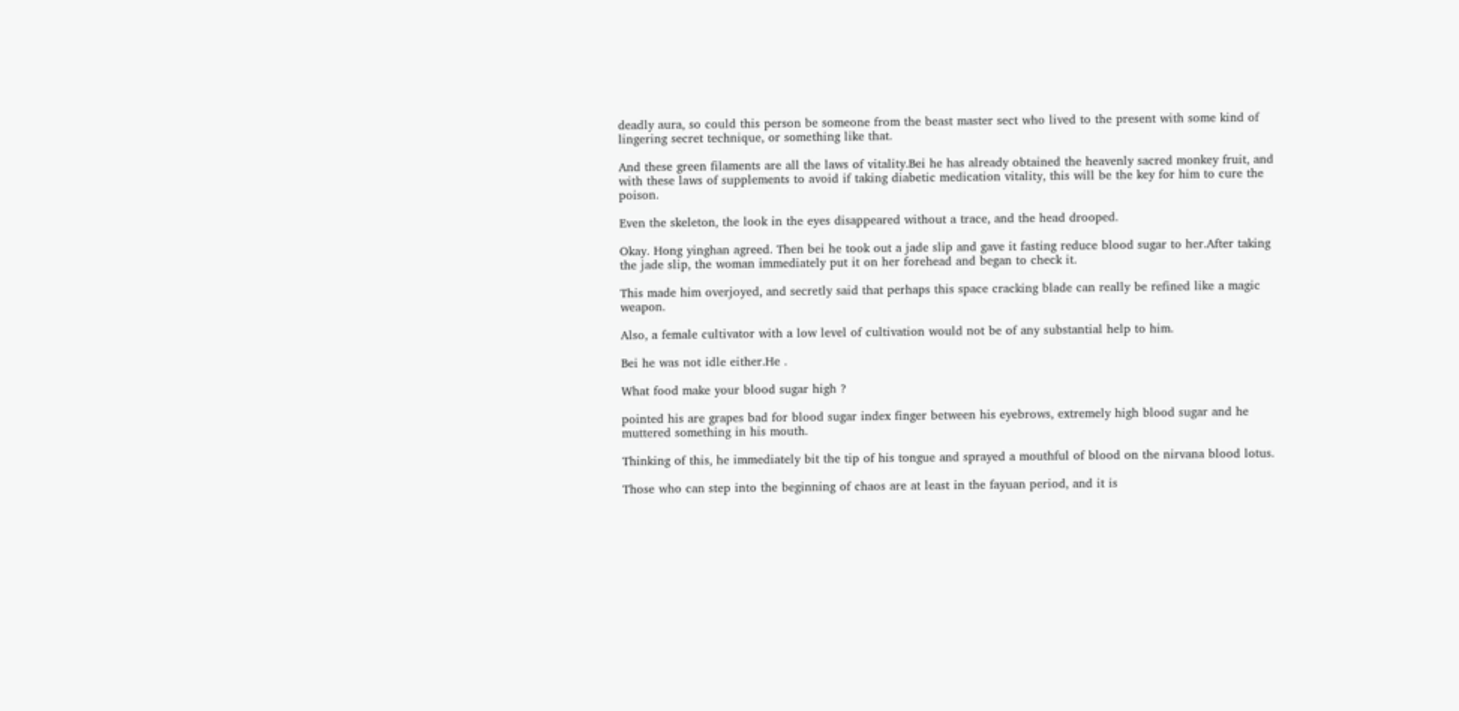deadly aura, so could this person be someone from the beast master sect who lived to the present with some kind of lingering secret technique, or something like that.

And these green filaments are all the laws of vitality.Bei he has already obtained the heavenly sacred monkey fruit, and with these laws of supplements to avoid if taking diabetic medication vitality, this will be the key for him to cure the poison.

Even the skeleton, the look in the eyes disappeared without a trace, and the head drooped.

Okay. Hong yinghan agreed. Then bei he took out a jade slip and gave it fasting reduce blood sugar to her.After taking the jade slip, the woman immediately put it on her forehead and began to check it.

This made him overjoyed, and secretly said that perhaps this space cracking blade can really be refined like a magic weapon.

Also, a female cultivator with a low level of cultivation would not be of any substantial help to him.

Bei he was not idle either.He .

What food make your blood sugar high ?

pointed his are grapes bad for blood sugar index finger between his eyebrows, extremely high blood sugar and he muttered something in his mouth.

Thinking of this, he immediately bit the tip of his tongue and sprayed a mouthful of blood on the nirvana blood lotus.

Those who can step into the beginning of chaos are at least in the fayuan period, and it is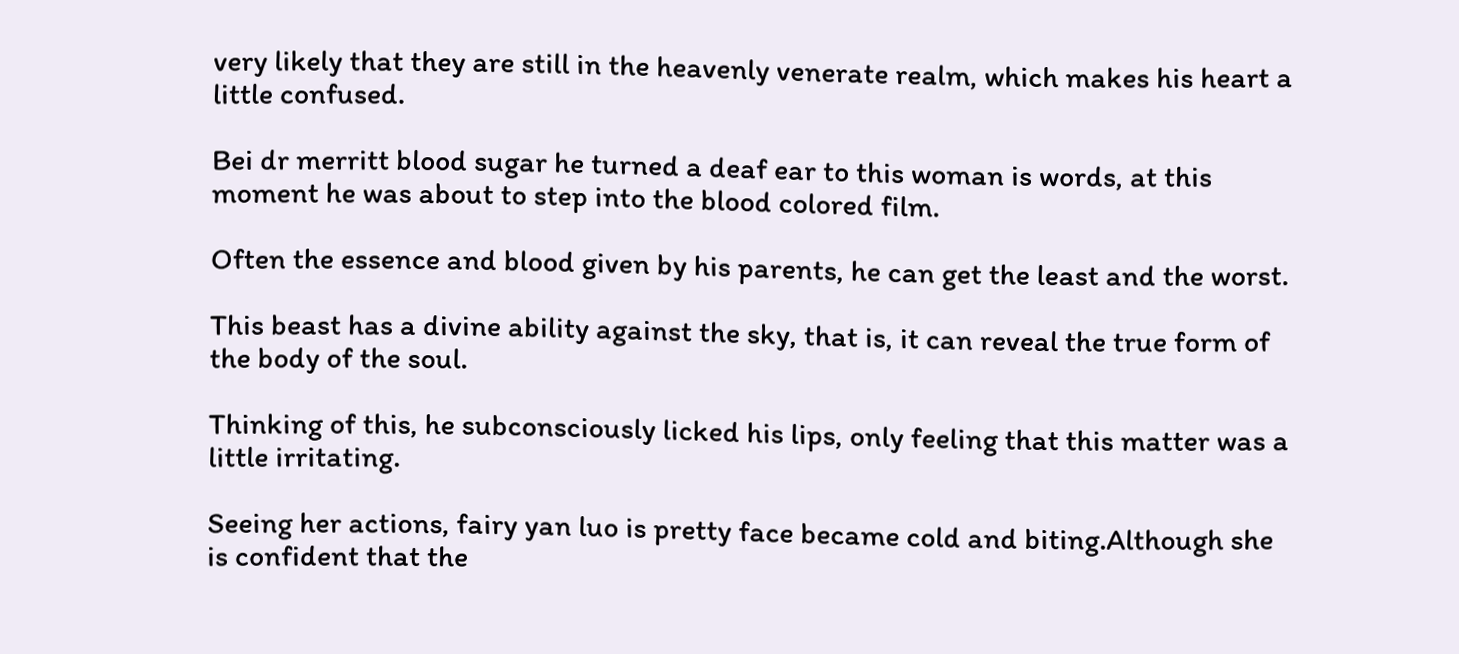very likely that they are still in the heavenly venerate realm, which makes his heart a little confused.

Bei dr merritt blood sugar he turned a deaf ear to this woman is words, at this moment he was about to step into the blood colored film.

Often the essence and blood given by his parents, he can get the least and the worst.

This beast has a divine ability against the sky, that is, it can reveal the true form of the body of the soul.

Thinking of this, he subconsciously licked his lips, only feeling that this matter was a little irritating.

Seeing her actions, fairy yan luo is pretty face became cold and biting.Although she is confident that the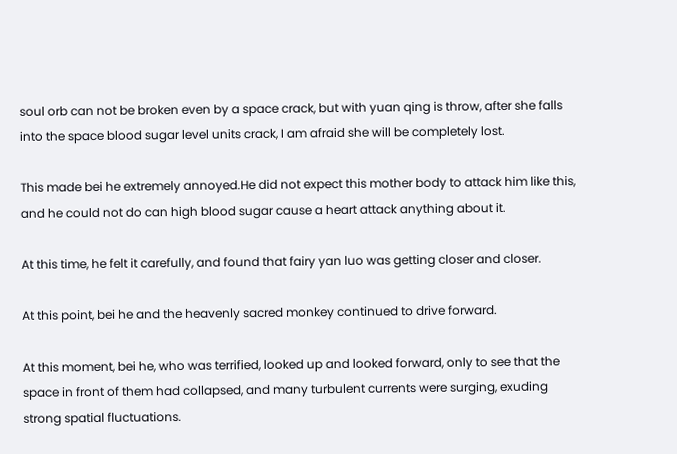soul orb can not be broken even by a space crack, but with yuan qing is throw, after she falls into the space blood sugar level units crack, I am afraid she will be completely lost.

This made bei he extremely annoyed.He did not expect this mother body to attack him like this, and he could not do can high blood sugar cause a heart attack anything about it.

At this time, he felt it carefully, and found that fairy yan luo was getting closer and closer.

At this point, bei he and the heavenly sacred monkey continued to drive forward.

At this moment, bei he, who was terrified, looked up and looked forward, only to see that the space in front of them had collapsed, and many turbulent currents were surging, exuding strong spatial fluctuations.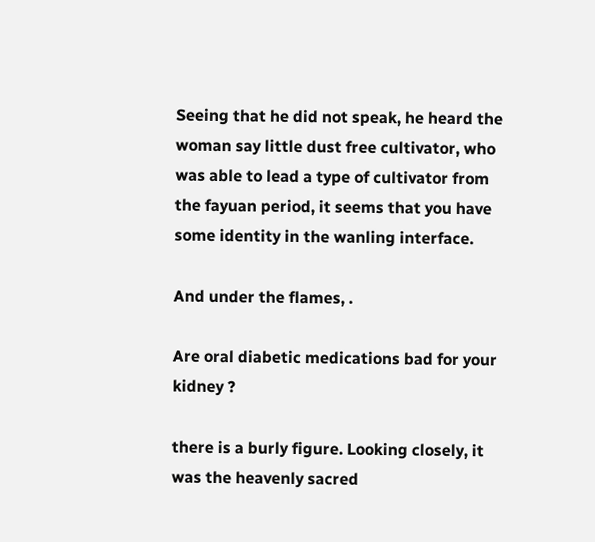Seeing that he did not speak, he heard the woman say little dust free cultivator, who was able to lead a type of cultivator from the fayuan period, it seems that you have some identity in the wanling interface.

And under the flames, .

Are oral diabetic medications bad for your kidney ?

there is a burly figure. Looking closely, it was the heavenly sacred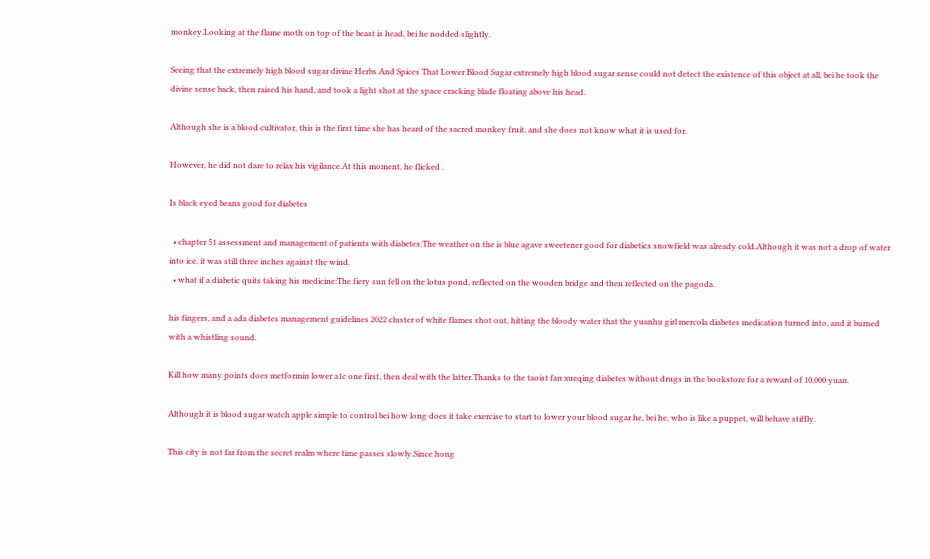monkey.Looking at the flame moth on top of the beast is head, bei he nodded slightly.

Seeing that the extremely high blood sugar divine Herbs And Spices That Lower Blood Sugar extremely high blood sugar sense could not detect the existence of this object at all, bei he took the divine sense back, then raised his hand, and took a light shot at the space cracking blade floating above his head.

Although she is a blood cultivator, this is the first time she has heard of the sacred monkey fruit, and she does not know what it is used for.

However, he did not dare to relax his vigilance.At this moment, he flicked .

Is black eyed beans good for diabetes

  • chapter 51 assessment and management of patients with diabetes:The weather on the is blue agave sweetener good for diabetics snowfield was already cold.Although it was not a drop of water into ice, it was still three inches against the wind.
  • what if a diabetic quits taking his medicine:The fiery sun fell on the lotus pond, reflected on the wooden bridge and then reflected on the pagoda.

his fingers, and a ada diabetes management guidelines 2022 cluster of white flames shot out, hitting the bloody water that the yuanhu girl mercola diabetes medication turned into, and it burned with a whistling sound.

Kill how many points does metformin lower a1c one first, then deal with the latter.Thanks to the taoist fan xueqing diabetes without drugs in the bookstore for a reward of 10,000 yuan.

Although it is blood sugar watch apple simple to control bei how long does it take exercise to start to lower your blood sugar he, bei he, who is like a puppet, will behave stiffly.

This city is not far from the secret realm where time passes slowly.Since hong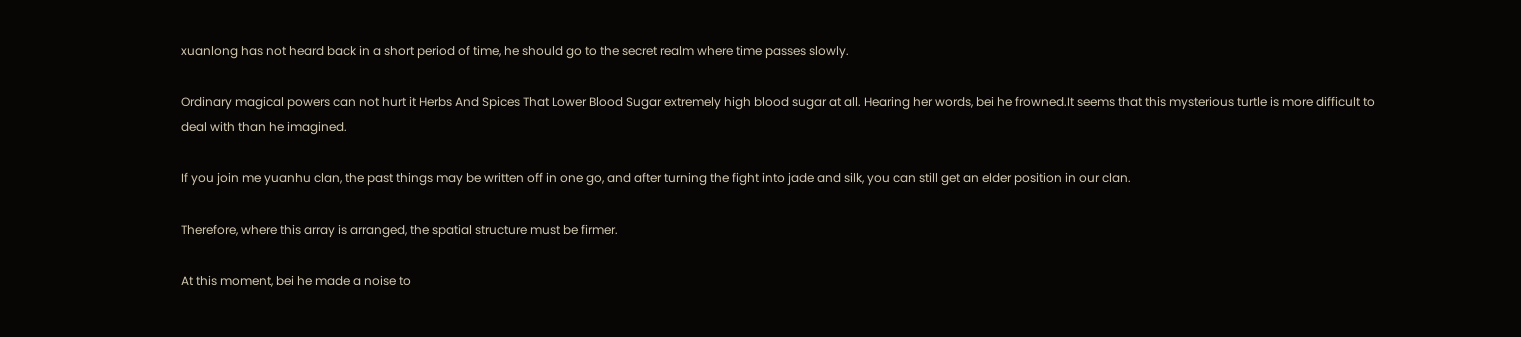xuanlong has not heard back in a short period of time, he should go to the secret realm where time passes slowly.

Ordinary magical powers can not hurt it Herbs And Spices That Lower Blood Sugar extremely high blood sugar at all. Hearing her words, bei he frowned.It seems that this mysterious turtle is more difficult to deal with than he imagined.

If you join me yuanhu clan, the past things may be written off in one go, and after turning the fight into jade and silk, you can still get an elder position in our clan.

Therefore, where this array is arranged, the spatial structure must be firmer.

At this moment, bei he made a noise to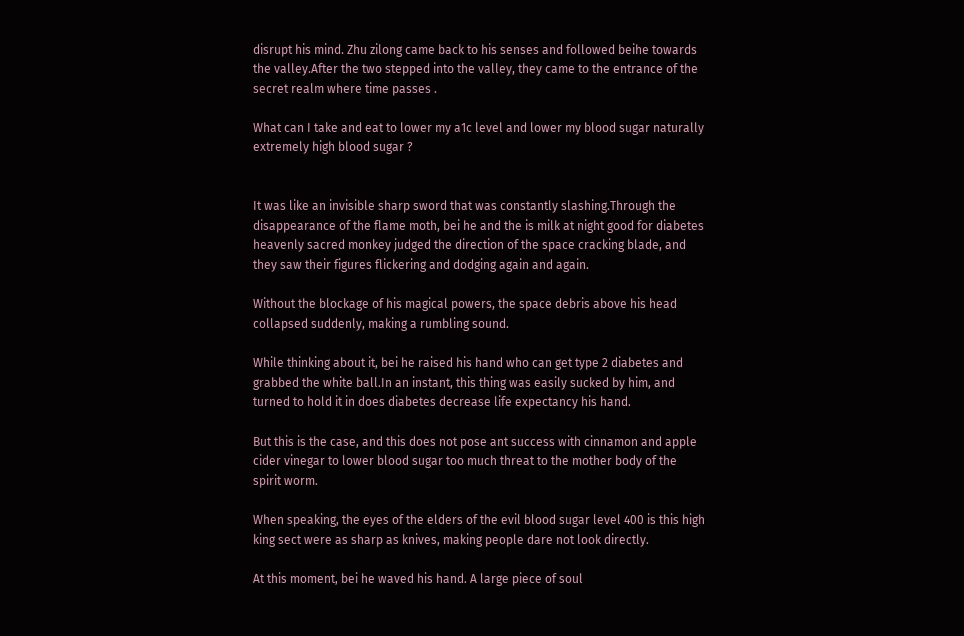disrupt his mind. Zhu zilong came back to his senses and followed beihe towards the valley.After the two stepped into the valley, they came to the entrance of the secret realm where time passes .

What can I take and eat to lower my a1c level and lower my blood sugar naturally extremely high blood sugar ?


It was like an invisible sharp sword that was constantly slashing.Through the disappearance of the flame moth, bei he and the is milk at night good for diabetes heavenly sacred monkey judged the direction of the space cracking blade, and they saw their figures flickering and dodging again and again.

Without the blockage of his magical powers, the space debris above his head collapsed suddenly, making a rumbling sound.

While thinking about it, bei he raised his hand who can get type 2 diabetes and grabbed the white ball.In an instant, this thing was easily sucked by him, and turned to hold it in does diabetes decrease life expectancy his hand.

But this is the case, and this does not pose ant success with cinnamon and apple cider vinegar to lower blood sugar too much threat to the mother body of the spirit worm.

When speaking, the eyes of the elders of the evil blood sugar level 400 is this high king sect were as sharp as knives, making people dare not look directly.

At this moment, bei he waved his hand. A large piece of soul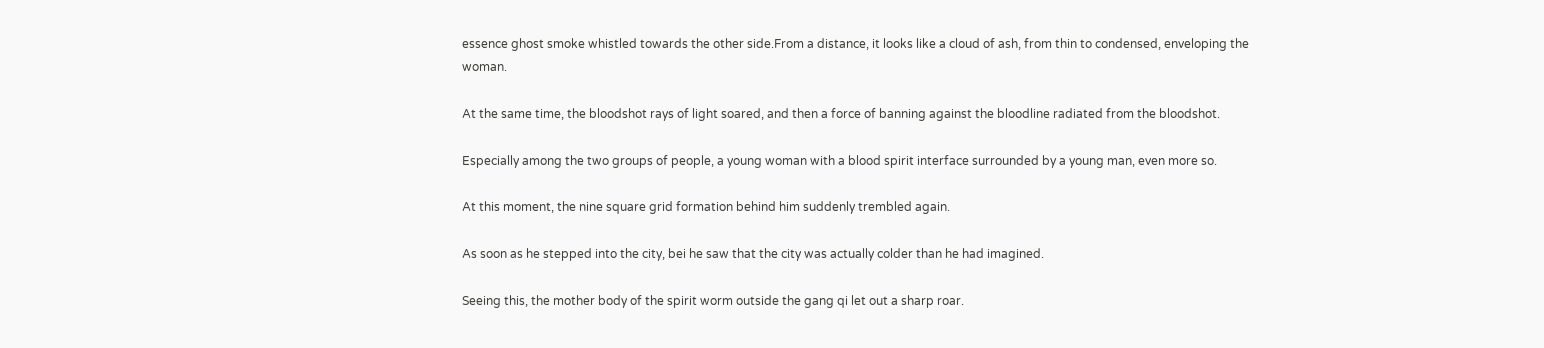essence ghost smoke whistled towards the other side.From a distance, it looks like a cloud of ash, from thin to condensed, enveloping the woman.

At the same time, the bloodshot rays of light soared, and then a force of banning against the bloodline radiated from the bloodshot.

Especially among the two groups of people, a young woman with a blood spirit interface surrounded by a young man, even more so.

At this moment, the nine square grid formation behind him suddenly trembled again.

As soon as he stepped into the city, bei he saw that the city was actually colder than he had imagined.

Seeing this, the mother body of the spirit worm outside the gang qi let out a sharp roar.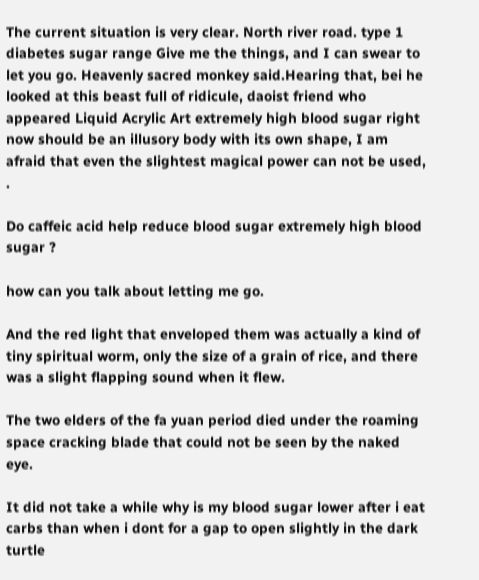The current situation is very clear. North river road. type 1 diabetes sugar range Give me the things, and I can swear to let you go. Heavenly sacred monkey said.Hearing that, bei he looked at this beast full of ridicule, daoist friend who appeared Liquid Acrylic Art extremely high blood sugar right now should be an illusory body with its own shape, I am afraid that even the slightest magical power can not be used, .

Do caffeic acid help reduce blood sugar extremely high blood sugar ?

how can you talk about letting me go.

And the red light that enveloped them was actually a kind of tiny spiritual worm, only the size of a grain of rice, and there was a slight flapping sound when it flew.

The two elders of the fa yuan period died under the roaming space cracking blade that could not be seen by the naked eye.

It did not take a while why is my blood sugar lower after i eat carbs than when i dont for a gap to open slightly in the dark turtle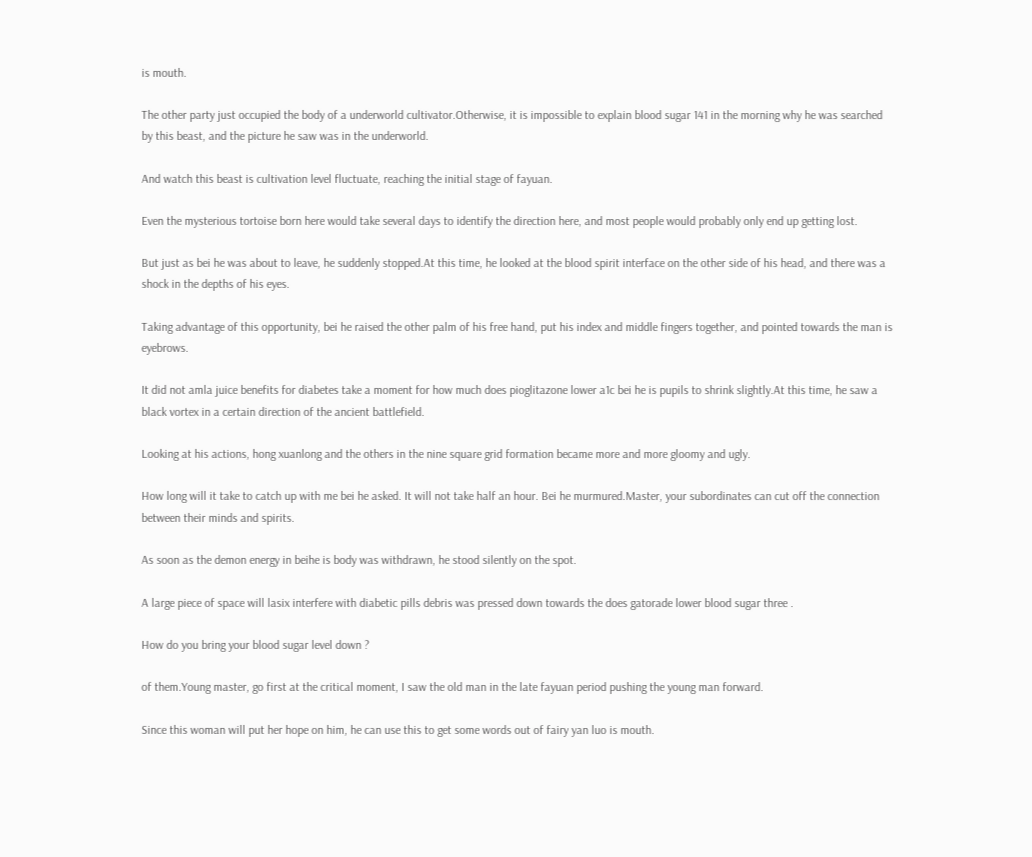is mouth.

The other party just occupied the body of a underworld cultivator.Otherwise, it is impossible to explain blood sugar 141 in the morning why he was searched by this beast, and the picture he saw was in the underworld.

And watch this beast is cultivation level fluctuate, reaching the initial stage of fayuan.

Even the mysterious tortoise born here would take several days to identify the direction here, and most people would probably only end up getting lost.

But just as bei he was about to leave, he suddenly stopped.At this time, he looked at the blood spirit interface on the other side of his head, and there was a shock in the depths of his eyes.

Taking advantage of this opportunity, bei he raised the other palm of his free hand, put his index and middle fingers together, and pointed towards the man is eyebrows.

It did not amla juice benefits for diabetes take a moment for how much does pioglitazone lower a1c bei he is pupils to shrink slightly.At this time, he saw a black vortex in a certain direction of the ancient battlefield.

Looking at his actions, hong xuanlong and the others in the nine square grid formation became more and more gloomy and ugly.

How long will it take to catch up with me bei he asked. It will not take half an hour. Bei he murmured.Master, your subordinates can cut off the connection between their minds and spirits.

As soon as the demon energy in beihe is body was withdrawn, he stood silently on the spot.

A large piece of space will lasix interfere with diabetic pills debris was pressed down towards the does gatorade lower blood sugar three .

How do you bring your blood sugar level down ?

of them.Young master, go first at the critical moment, I saw the old man in the late fayuan period pushing the young man forward.

Since this woman will put her hope on him, he can use this to get some words out of fairy yan luo is mouth.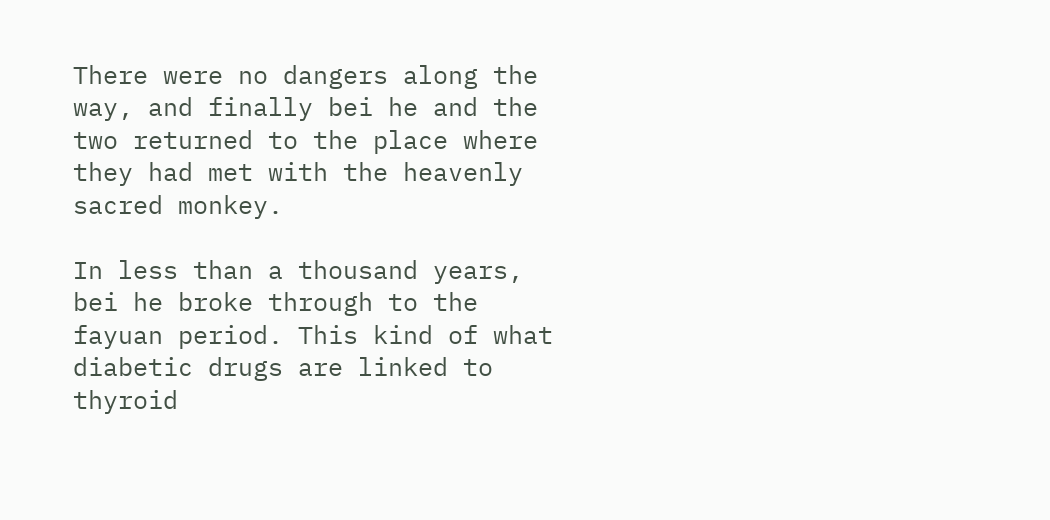There were no dangers along the way, and finally bei he and the two returned to the place where they had met with the heavenly sacred monkey.

In less than a thousand years, bei he broke through to the fayuan period. This kind of what diabetic drugs are linked to thyroid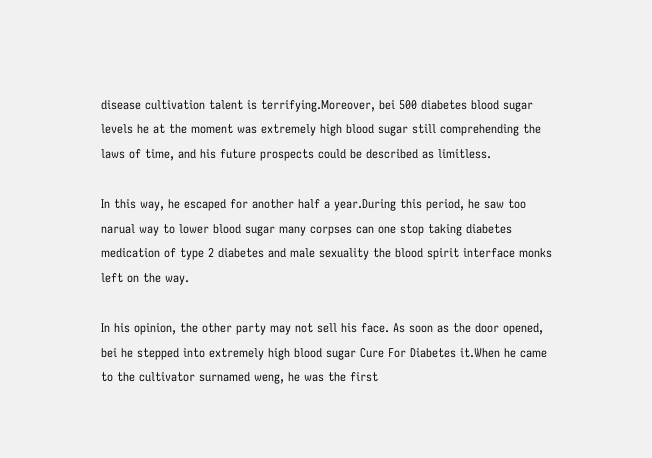disease cultivation talent is terrifying.Moreover, bei 500 diabetes blood sugar levels he at the moment was extremely high blood sugar still comprehending the laws of time, and his future prospects could be described as limitless.

In this way, he escaped for another half a year.During this period, he saw too narual way to lower blood sugar many corpses can one stop taking diabetes medication of type 2 diabetes and male sexuality the blood spirit interface monks left on the way.

In his opinion, the other party may not sell his face. As soon as the door opened, bei he stepped into extremely high blood sugar Cure For Diabetes it.When he came to the cultivator surnamed weng, he was the first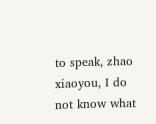to speak, zhao xiaoyou, I do not know what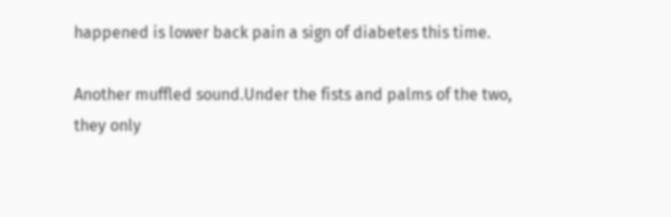happened is lower back pain a sign of diabetes this time.

Another muffled sound.Under the fists and palms of the two, they only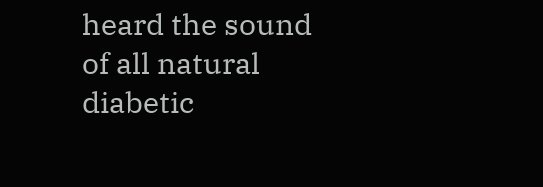heard the sound of all natural diabetic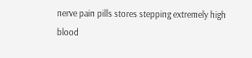nerve pain pills stores stepping extremely high blood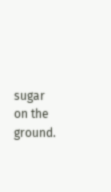sugar on the ground.